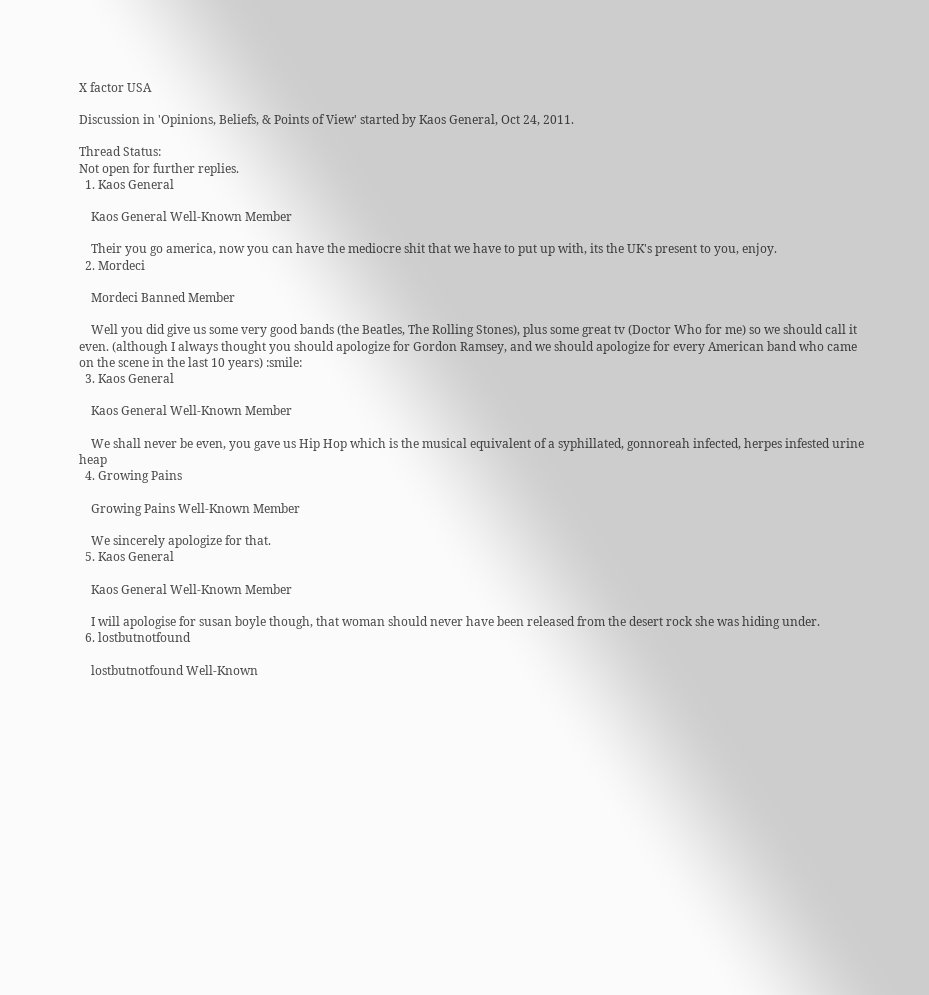X factor USA

Discussion in 'Opinions, Beliefs, & Points of View' started by Kaos General, Oct 24, 2011.

Thread Status:
Not open for further replies.
  1. Kaos General

    Kaos General Well-Known Member

    Their you go america, now you can have the mediocre shit that we have to put up with, its the UK's present to you, enjoy.
  2. Mordeci

    Mordeci Banned Member

    Well you did give us some very good bands (the Beatles, The Rolling Stones), plus some great tv (Doctor Who for me) so we should call it even. (although I always thought you should apologize for Gordon Ramsey, and we should apologize for every American band who came on the scene in the last 10 years) :smile:
  3. Kaos General

    Kaos General Well-Known Member

    We shall never be even, you gave us Hip Hop which is the musical equivalent of a syphillated, gonnoreah infected, herpes infested urine heap
  4. Growing Pains

    Growing Pains Well-Known Member

    We sincerely apologize for that.
  5. Kaos General

    Kaos General Well-Known Member

    I will apologise for susan boyle though, that woman should never have been released from the desert rock she was hiding under.
  6. lostbutnotfound

    lostbutnotfound Well-Known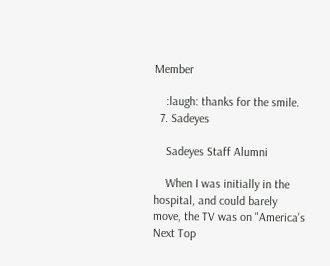Member

    :laugh: thanks for the smile.
  7. Sadeyes

    Sadeyes Staff Alumni

    When I was initially in the hospital, and could barely move, the TV was on "America's Next Top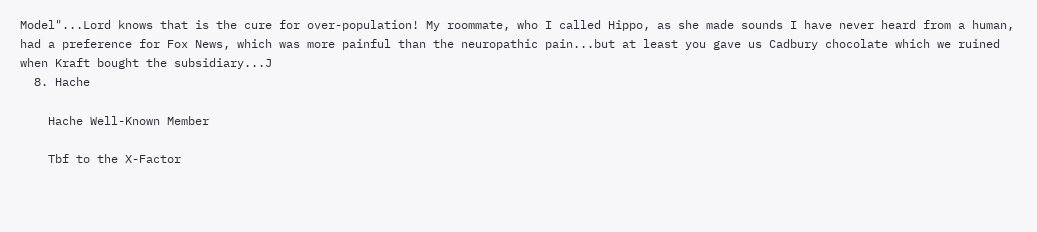Model"...Lord knows that is the cure for over-population! My roommate, who I called Hippo, as she made sounds I have never heard from a human, had a preference for Fox News, which was more painful than the neuropathic pain...but at least you gave us Cadbury chocolate which we ruined when Kraft bought the subsidiary...J
  8. Hache

    Hache Well-Known Member

    Tbf to the X-Factor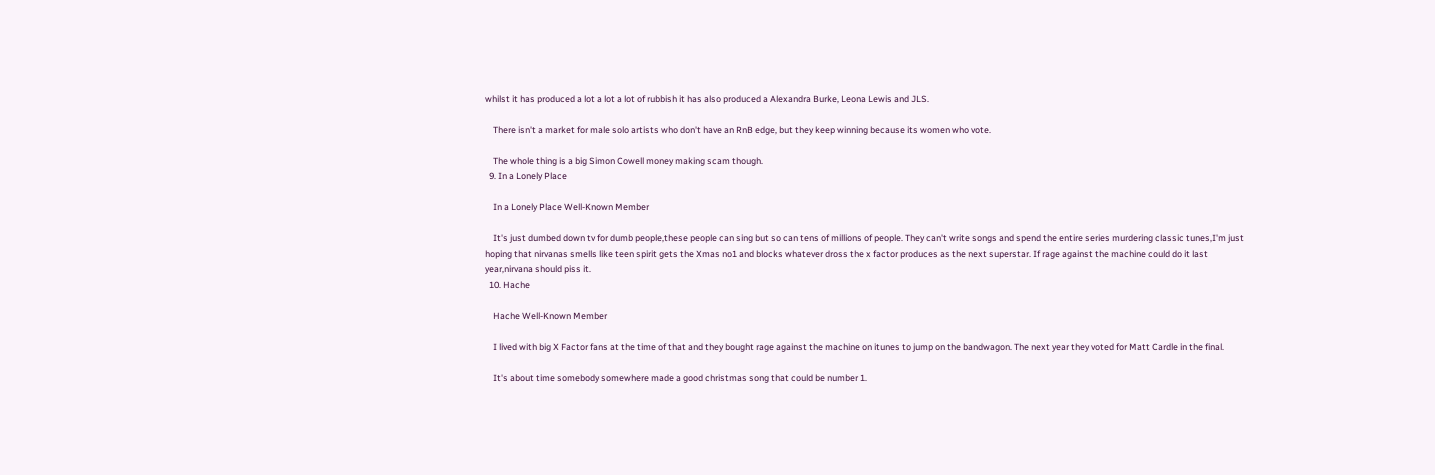whilst it has produced a lot a lot a lot of rubbish it has also produced a Alexandra Burke, Leona Lewis and JLS.

    There isn't a market for male solo artists who don't have an RnB edge, but they keep winning because its women who vote.

    The whole thing is a big Simon Cowell money making scam though.
  9. In a Lonely Place

    In a Lonely Place Well-Known Member

    It's just dumbed down tv for dumb people,these people can sing but so can tens of millions of people. They can't write songs and spend the entire series murdering classic tunes,I'm just hoping that nirvanas smells like teen spirit gets the Xmas no1 and blocks whatever dross the x factor produces as the next superstar. If rage against the machine could do it last year,nirvana should piss it.
  10. Hache

    Hache Well-Known Member

    I lived with big X Factor fans at the time of that and they bought rage against the machine on itunes to jump on the bandwagon. The next year they voted for Matt Cardle in the final.

    It's about time somebody somewhere made a good christmas song that could be number 1.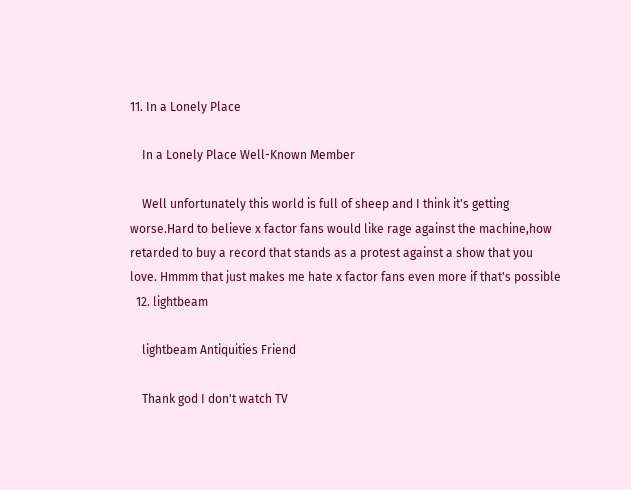11. In a Lonely Place

    In a Lonely Place Well-Known Member

    Well unfortunately this world is full of sheep and I think it's getting worse.Hard to believe x factor fans would like rage against the machine,how retarded to buy a record that stands as a protest against a show that you love. Hmmm that just makes me hate x factor fans even more if that's possible
  12. lightbeam

    lightbeam Antiquities Friend

    Thank god I don't watch TV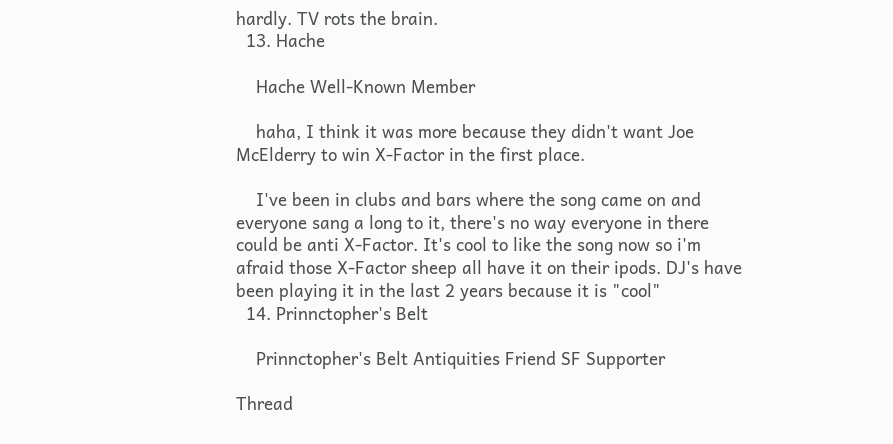hardly. TV rots the brain.
  13. Hache

    Hache Well-Known Member

    haha, I think it was more because they didn't want Joe McElderry to win X-Factor in the first place.

    I've been in clubs and bars where the song came on and everyone sang a long to it, there's no way everyone in there could be anti X-Factor. It's cool to like the song now so i'm afraid those X-Factor sheep all have it on their ipods. DJ's have been playing it in the last 2 years because it is "cool"
  14. Prinnctopher's Belt

    Prinnctopher's Belt Antiquities Friend SF Supporter

Thread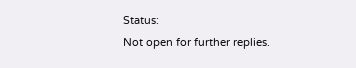Status:
Not open for further replies.